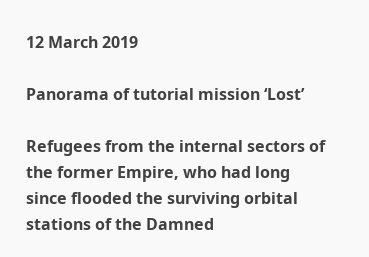12 March 2019

Panorama of tutorial mission ‘Lost’

Refugees from the internal sectors of the former Empire, who had long since flooded the surviving orbital stations of the Damned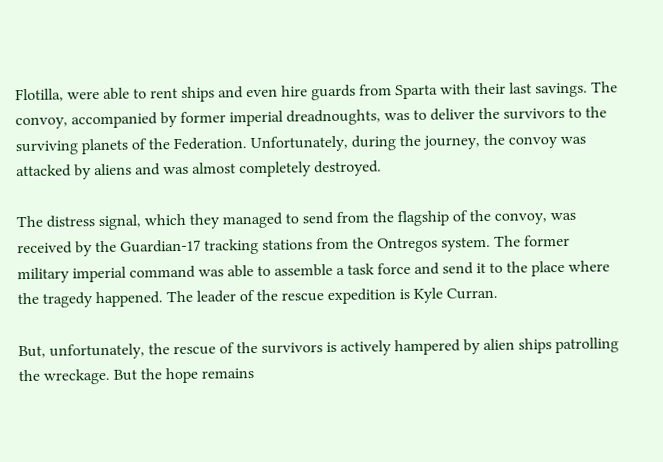Flotilla, were able to rent ships and even hire guards from Sparta with their last savings. The convoy, accompanied by former imperial dreadnoughts, was to deliver the survivors to the surviving planets of the Federation. Unfortunately, during the journey, the convoy was attacked by aliens and was almost completely destroyed.

The distress signal, which they managed to send from the flagship of the convoy, was received by the Guardian-17 tracking stations from the Ontregos system. The former military imperial command was able to assemble a task force and send it to the place where the tragedy happened. The leader of the rescue expedition is Kyle Curran.

But, unfortunately, the rescue of the survivors is actively hampered by alien ships patrolling the wreckage. But the hope remains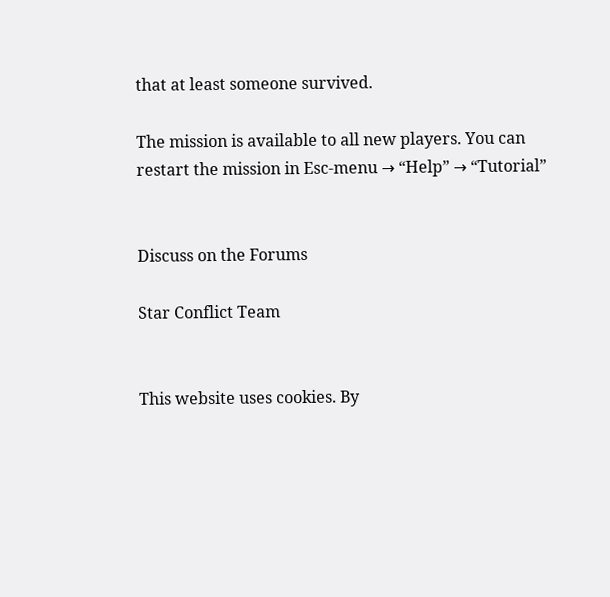that at least someone survived.

The mission is available to all new players. You can restart the mission in Esc-menu → “Help” → “Tutorial”


Discuss on the Forums

Star Conflict Team


This website uses cookies. By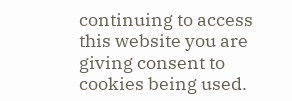continuing to access this website you are giving consent to cookies being used.